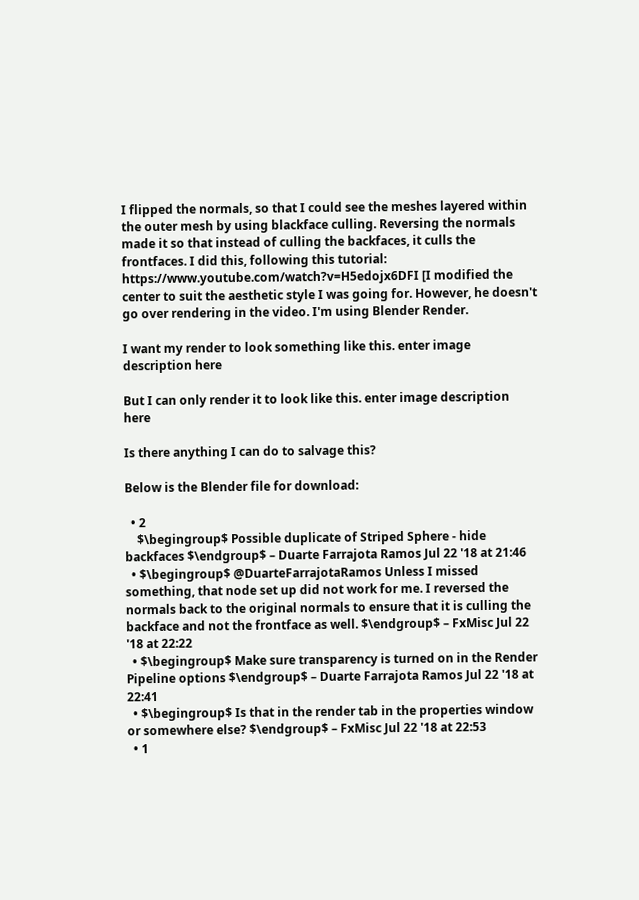I flipped the normals, so that I could see the meshes layered within the outer mesh by using blackface culling. Reversing the normals made it so that instead of culling the backfaces, it culls the frontfaces. I did this, following this tutorial: https://www.youtube.com/watch?v=H5edojx6DFI [I modified the center to suit the aesthetic style I was going for. However, he doesn't go over rendering in the video. I'm using Blender Render.

I want my render to look something like this. enter image description here

But I can only render it to look like this. enter image description here

Is there anything I can do to salvage this?

Below is the Blender file for download:

  • 2
    $\begingroup$ Possible duplicate of Striped Sphere - hide backfaces $\endgroup$ – Duarte Farrajota Ramos Jul 22 '18 at 21:46
  • $\begingroup$ @DuarteFarrajotaRamos Unless I missed something, that node set up did not work for me. I reversed the normals back to the original normals to ensure that it is culling the backface and not the frontface as well. $\endgroup$ – FxMisc Jul 22 '18 at 22:22
  • $\begingroup$ Make sure transparency is turned on in the Render Pipeline options $\endgroup$ – Duarte Farrajota Ramos Jul 22 '18 at 22:41
  • $\begingroup$ Is that in the render tab in the properties window or somewhere else? $\endgroup$ – FxMisc Jul 22 '18 at 22:53
  • 1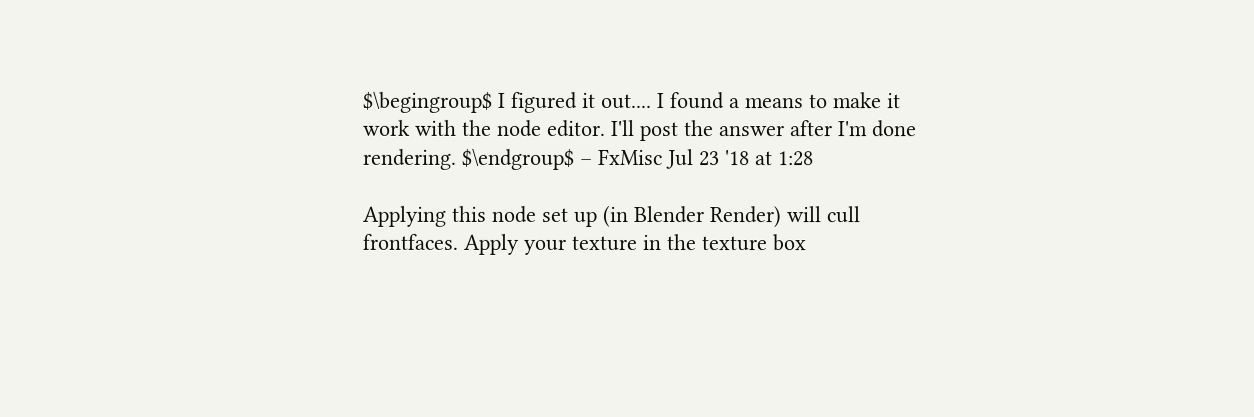$\begingroup$ I figured it out.... I found a means to make it work with the node editor. I'll post the answer after I'm done rendering. $\endgroup$ – FxMisc Jul 23 '18 at 1:28

Applying this node set up (in Blender Render) will cull frontfaces. Apply your texture in the texture box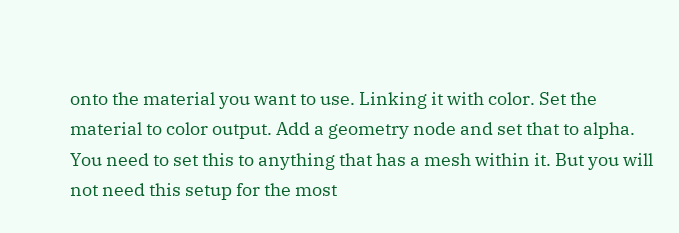onto the material you want to use. Linking it with color. Set the material to color output. Add a geometry node and set that to alpha. You need to set this to anything that has a mesh within it. But you will not need this setup for the most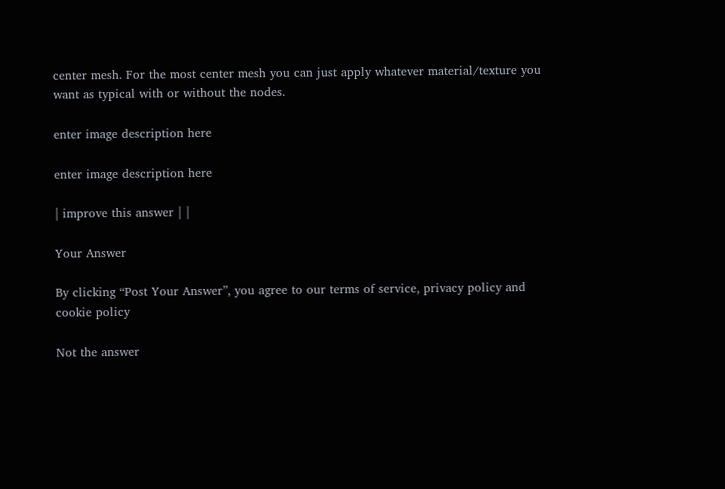center mesh. For the most center mesh you can just apply whatever material/texture you want as typical with or without the nodes.

enter image description here

enter image description here

| improve this answer | |

Your Answer

By clicking “Post Your Answer”, you agree to our terms of service, privacy policy and cookie policy

Not the answer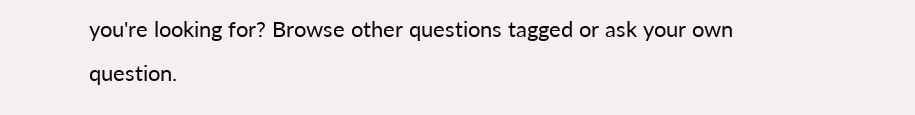you're looking for? Browse other questions tagged or ask your own question.